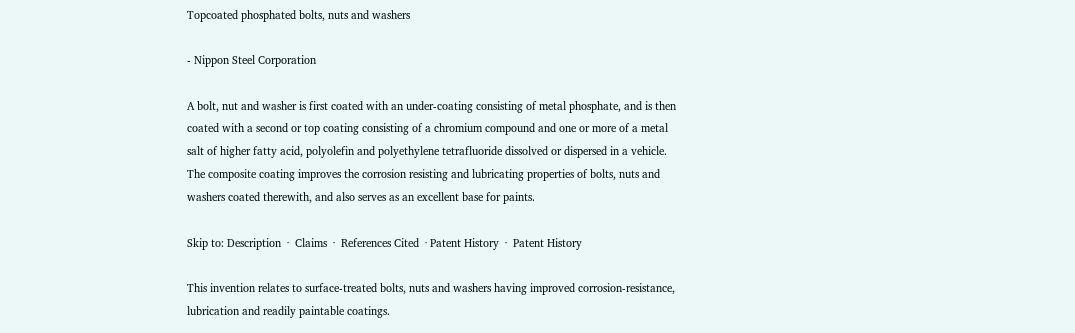Topcoated phosphated bolts, nuts and washers

- Nippon Steel Corporation

A bolt, nut and washer is first coated with an under-coating consisting of metal phosphate, and is then coated with a second or top coating consisting of a chromium compound and one or more of a metal salt of higher fatty acid, polyolefin and polyethylene tetrafluoride dissolved or dispersed in a vehicle. The composite coating improves the corrosion resisting and lubricating properties of bolts, nuts and washers coated therewith, and also serves as an excellent base for paints.

Skip to: Description  ·  Claims  ·  References Cited  · Patent History  ·  Patent History

This invention relates to surface-treated bolts, nuts and washers having improved corrosion-resistance, lubrication and readily paintable coatings.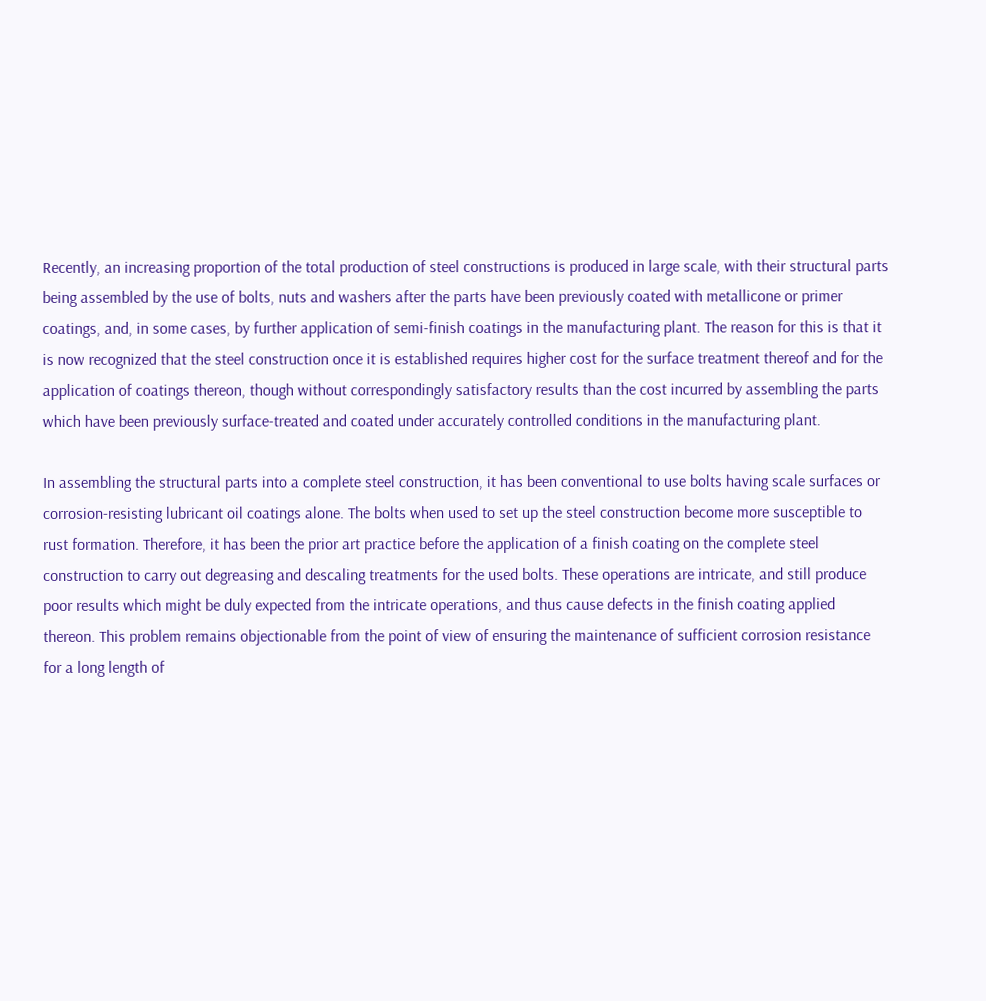Recently, an increasing proportion of the total production of steel constructions is produced in large scale, with their structural parts being assembled by the use of bolts, nuts and washers after the parts have been previously coated with metallicone or primer coatings, and, in some cases, by further application of semi-finish coatings in the manufacturing plant. The reason for this is that it is now recognized that the steel construction once it is established requires higher cost for the surface treatment thereof and for the application of coatings thereon, though without correspondingly satisfactory results than the cost incurred by assembling the parts which have been previously surface-treated and coated under accurately controlled conditions in the manufacturing plant.

In assembling the structural parts into a complete steel construction, it has been conventional to use bolts having scale surfaces or corrosion-resisting lubricant oil coatings alone. The bolts when used to set up the steel construction become more susceptible to rust formation. Therefore, it has been the prior art practice before the application of a finish coating on the complete steel construction to carry out degreasing and descaling treatments for the used bolts. These operations are intricate, and still produce poor results which might be duly expected from the intricate operations, and thus cause defects in the finish coating applied thereon. This problem remains objectionable from the point of view of ensuring the maintenance of sufficient corrosion resistance for a long length of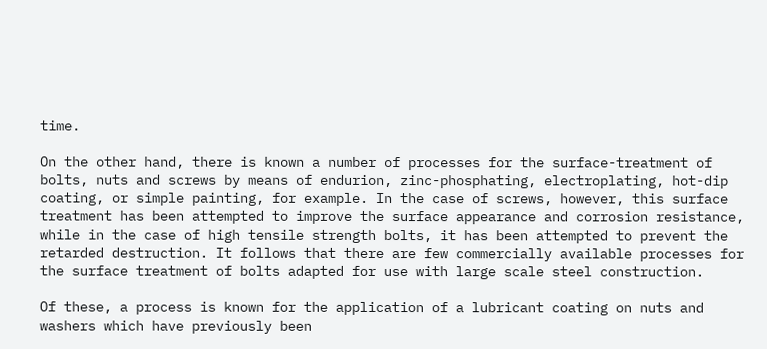time.

On the other hand, there is known a number of processes for the surface-treatment of bolts, nuts and screws by means of endurion, zinc-phosphating, electroplating, hot-dip coating, or simple painting, for example. In the case of screws, however, this surface treatment has been attempted to improve the surface appearance and corrosion resistance, while in the case of high tensile strength bolts, it has been attempted to prevent the retarded destruction. It follows that there are few commercially available processes for the surface treatment of bolts adapted for use with large scale steel construction.

Of these, a process is known for the application of a lubricant coating on nuts and washers which have previously been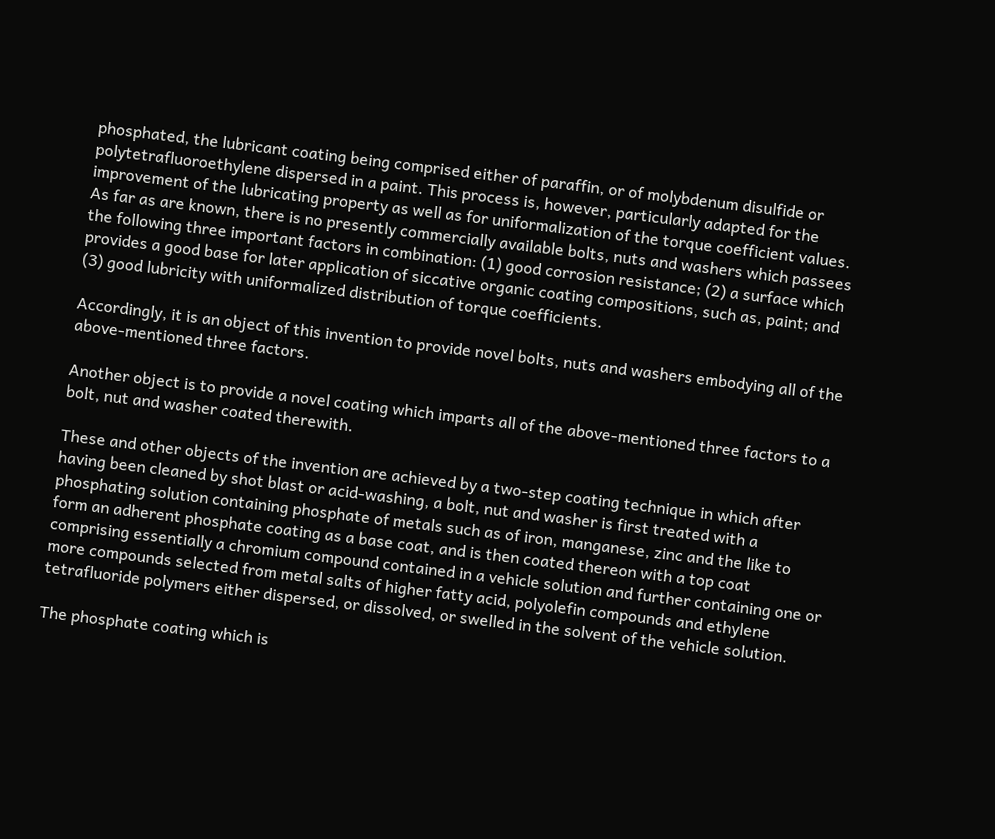phosphated, the lubricant coating being comprised either of paraffin, or of molybdenum disulfide or polytetrafluoroethylene dispersed in a paint. This process is, however, particularly adapted for the improvement of the lubricating property as well as for uniformalization of the torque coefficient values. As far as are known, there is no presently commercially available bolts, nuts and washers which passees the following three important factors in combination: (1) good corrosion resistance; (2) a surface which provides a good base for later application of siccative organic coating compositions, such as, paint; and (3) good lubricity with uniformalized distribution of torque coefficients.

Accordingly, it is an object of this invention to provide novel bolts, nuts and washers embodying all of the above-mentioned three factors.

Another object is to provide a novel coating which imparts all of the above-mentioned three factors to a bolt, nut and washer coated therewith.

These and other objects of the invention are achieved by a two-step coating technique in which after having been cleaned by shot blast or acid-washing, a bolt, nut and washer is first treated with a phosphating solution containing phosphate of metals such as of iron, manganese, zinc and the like to form an adherent phosphate coating as a base coat, and is then coated thereon with a top coat comprising essentially a chromium compound contained in a vehicle solution and further containing one or more compounds selected from metal salts of higher fatty acid, polyolefin compounds and ethylene tetrafluoride polymers either dispersed, or dissolved, or swelled in the solvent of the vehicle solution.

The phosphate coating which is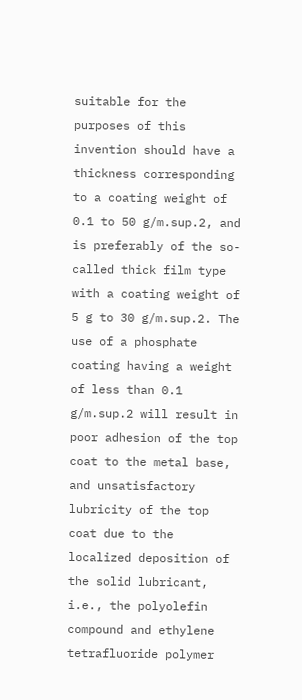suitable for the purposes of this invention should have a thickness corresponding to a coating weight of 0.1 to 50 g/m.sup.2, and is preferably of the so-called thick film type with a coating weight of 5 g to 30 g/m.sup.2. The use of a phosphate coating having a weight of less than 0.1 g/m.sup.2 will result in poor adhesion of the top coat to the metal base, and unsatisfactory lubricity of the top coat due to the localized deposition of the solid lubricant, i.e., the polyolefin compound and ethylene tetrafluoride polymer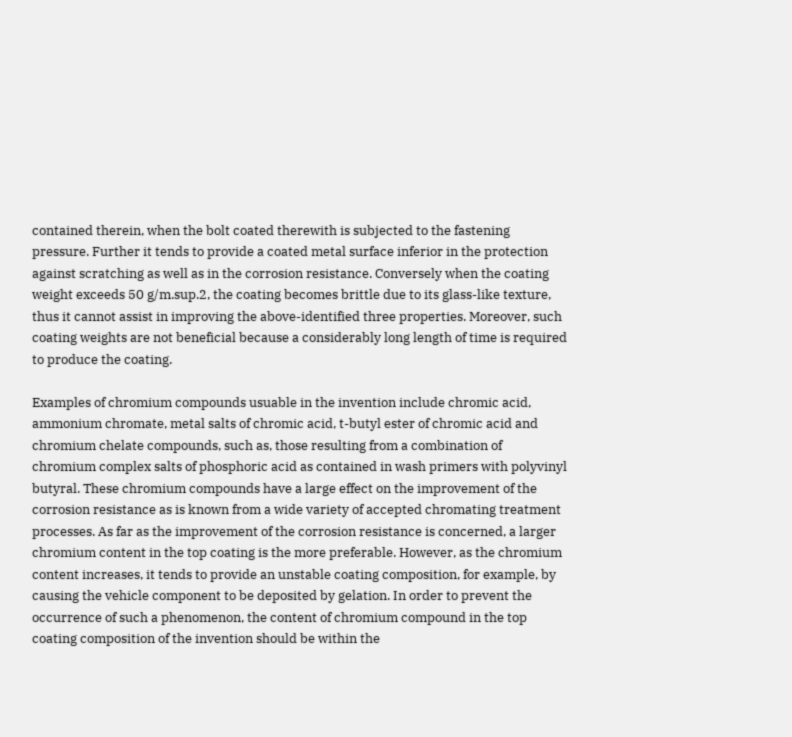contained therein, when the bolt coated therewith is subjected to the fastening pressure. Further it tends to provide a coated metal surface inferior in the protection against scratching as well as in the corrosion resistance. Conversely when the coating weight exceeds 50 g/m.sup.2, the coating becomes brittle due to its glass-like texture, thus it cannot assist in improving the above-identified three properties. Moreover, such coating weights are not beneficial because a considerably long length of time is required to produce the coating.

Examples of chromium compounds usuable in the invention include chromic acid, ammonium chromate, metal salts of chromic acid, t-butyl ester of chromic acid and chromium chelate compounds, such as, those resulting from a combination of chromium complex salts of phosphoric acid as contained in wash primers with polyvinyl butyral. These chromium compounds have a large effect on the improvement of the corrosion resistance as is known from a wide variety of accepted chromating treatment processes. As far as the improvement of the corrosion resistance is concerned, a larger chromium content in the top coating is the more preferable. However, as the chromium content increases, it tends to provide an unstable coating composition, for example, by causing the vehicle component to be deposited by gelation. In order to prevent the occurrence of such a phenomenon, the content of chromium compound in the top coating composition of the invention should be within the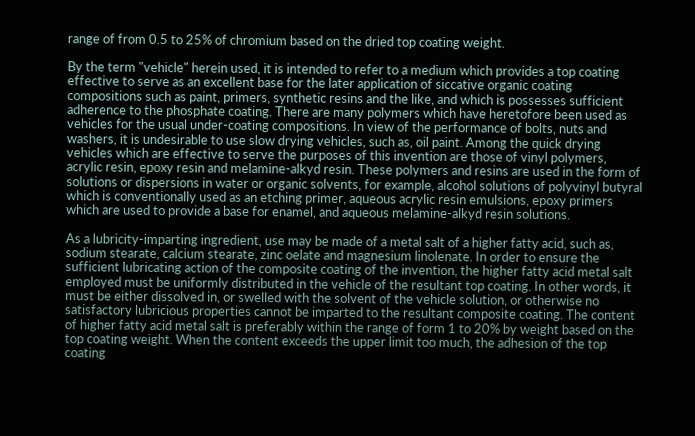range of from 0.5 to 25% of chromium based on the dried top coating weight.

By the term "vehicle" herein used, it is intended to refer to a medium which provides a top coating effective to serve as an excellent base for the later application of siccative organic coating compositions such as paint, primers, synthetic resins and the like, and which is possesses sufficient adherence to the phosphate coating. There are many polymers which have heretofore been used as vehicles for the usual under-coating compositions. In view of the performance of bolts, nuts and washers, it is undesirable to use slow drying vehicles, such as, oil paint. Among the quick drying vehicles which are effective to serve the purposes of this invention are those of vinyl polymers, acrylic resin, epoxy resin and melamine-alkyd resin. These polymers and resins are used in the form of solutions or dispersions in water or organic solvents, for example, alcohol solutions of polyvinyl butyral which is conventionally used as an etching primer, aqueous acrylic resin emulsions, epoxy primers which are used to provide a base for enamel, and aqueous melamine-alkyd resin solutions.

As a lubricity-imparting ingredient, use may be made of a metal salt of a higher fatty acid, such as, sodium stearate, calcium stearate, zinc oelate and magnesium linolenate. In order to ensure the sufficient lubricating action of the composite coating of the invention, the higher fatty acid metal salt employed must be uniformly distributed in the vehicle of the resultant top coating. In other words, it must be either dissolved in, or swelled with the solvent of the vehicle solution, or otherwise no satisfactory lubricious properties cannot be imparted to the resultant composite coating. The content of higher fatty acid metal salt is preferably within the range of form 1 to 20% by weight based on the top coating weight. When the content exceeds the upper limit too much, the adhesion of the top coating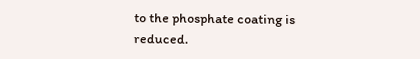to the phosphate coating is reduced.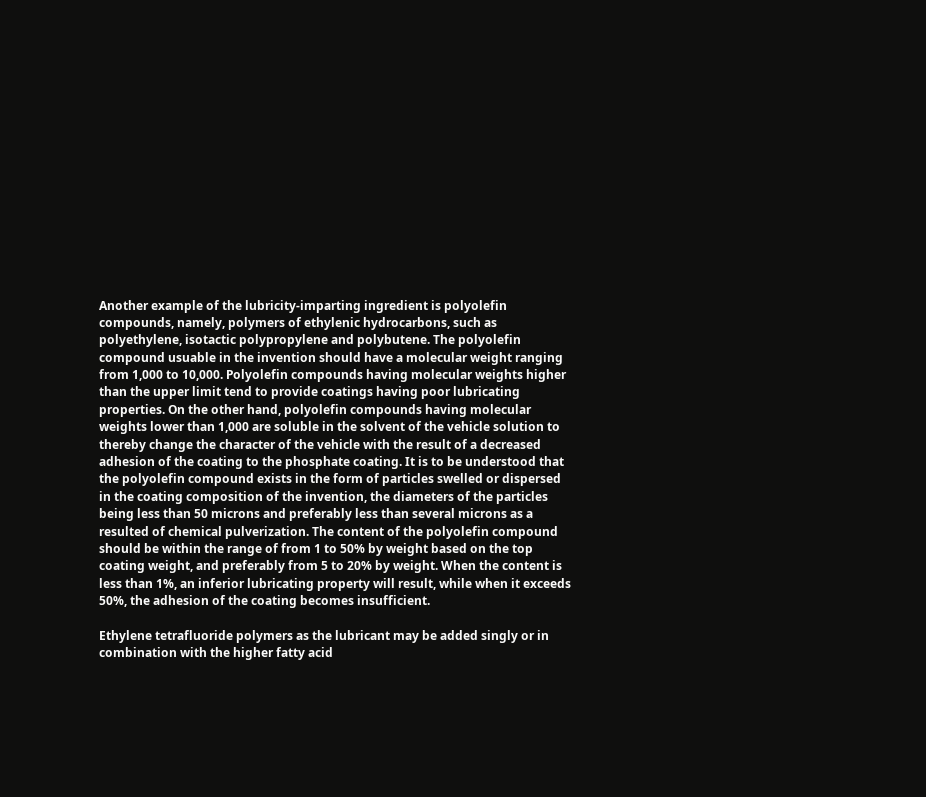Another example of the lubricity-imparting ingredient is polyolefin compounds, namely, polymers of ethylenic hydrocarbons, such as polyethylene, isotactic polypropylene and polybutene. The polyolefin compound usuable in the invention should have a molecular weight ranging from 1,000 to 10,000. Polyolefin compounds having molecular weights higher than the upper limit tend to provide coatings having poor lubricating properties. On the other hand, polyolefin compounds having molecular weights lower than 1,000 are soluble in the solvent of the vehicle solution to thereby change the character of the vehicle with the result of a decreased adhesion of the coating to the phosphate coating. It is to be understood that the polyolefin compound exists in the form of particles swelled or dispersed in the coating composition of the invention, the diameters of the particles being less than 50 microns and preferably less than several microns as a resulted of chemical pulverization. The content of the polyolefin compound should be within the range of from 1 to 50% by weight based on the top coating weight, and preferably from 5 to 20% by weight. When the content is less than 1%, an inferior lubricating property will result, while when it exceeds 50%, the adhesion of the coating becomes insufficient.

Ethylene tetrafluoride polymers as the lubricant may be added singly or in combination with the higher fatty acid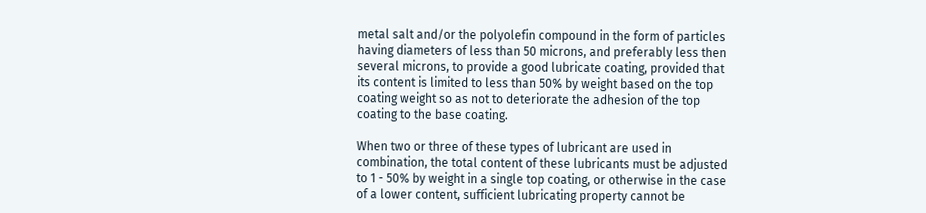metal salt and/or the polyolefin compound in the form of particles having diameters of less than 50 microns, and preferably less then several microns, to provide a good lubricate coating, provided that its content is limited to less than 50% by weight based on the top coating weight so as not to deteriorate the adhesion of the top coating to the base coating.

When two or three of these types of lubricant are used in combination, the total content of these lubricants must be adjusted to 1 - 50% by weight in a single top coating, or otherwise in the case of a lower content, sufficient lubricating property cannot be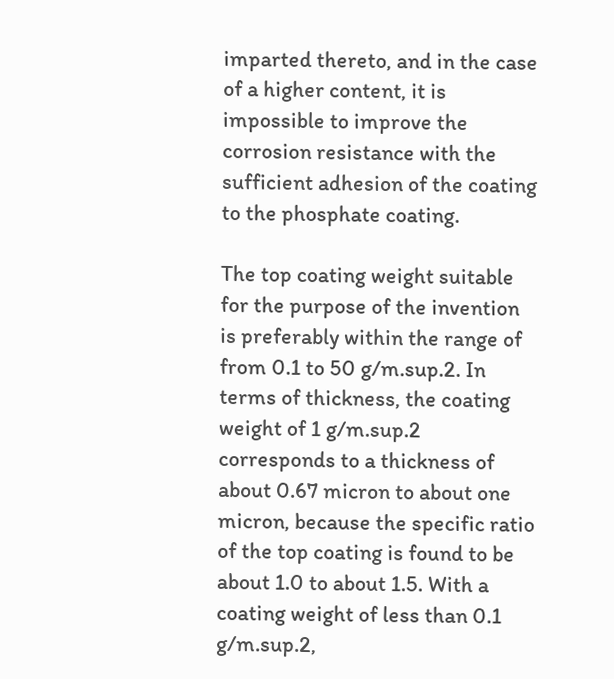imparted thereto, and in the case of a higher content, it is impossible to improve the corrosion resistance with the sufficient adhesion of the coating to the phosphate coating.

The top coating weight suitable for the purpose of the invention is preferably within the range of from 0.1 to 50 g/m.sup.2. In terms of thickness, the coating weight of 1 g/m.sup.2 corresponds to a thickness of about 0.67 micron to about one micron, because the specific ratio of the top coating is found to be about 1.0 to about 1.5. With a coating weight of less than 0.1 g/m.sup.2,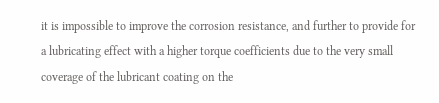it is impossible to improve the corrosion resistance, and further to provide for a lubricating effect with a higher torque coefficients due to the very small coverage of the lubricant coating on the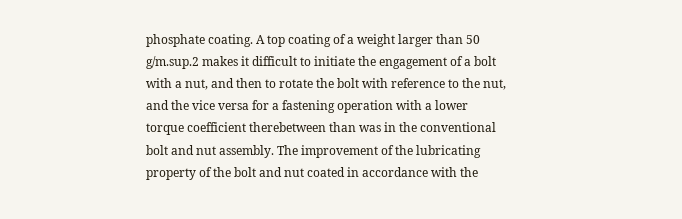phosphate coating. A top coating of a weight larger than 50 g/m.sup.2 makes it difficult to initiate the engagement of a bolt with a nut, and then to rotate the bolt with reference to the nut, and the vice versa for a fastening operation with a lower torque coefficient therebetween than was in the conventional bolt and nut assembly. The improvement of the lubricating property of the bolt and nut coated in accordance with the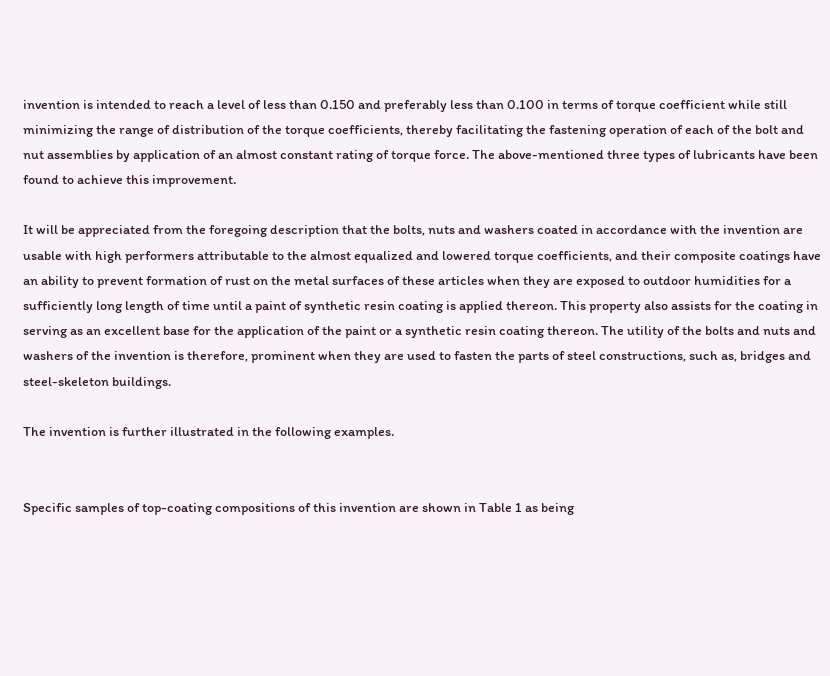invention is intended to reach a level of less than 0.150 and preferably less than 0.100 in terms of torque coefficient while still minimizing the range of distribution of the torque coefficients, thereby facilitating the fastening operation of each of the bolt and nut assemblies by application of an almost constant rating of torque force. The above-mentioned three types of lubricants have been found to achieve this improvement.

It will be appreciated from the foregoing description that the bolts, nuts and washers coated in accordance with the invention are usable with high performers attributable to the almost equalized and lowered torque coefficients, and their composite coatings have an ability to prevent formation of rust on the metal surfaces of these articles when they are exposed to outdoor humidities for a sufficiently long length of time until a paint of synthetic resin coating is applied thereon. This property also assists for the coating in serving as an excellent base for the application of the paint or a synthetic resin coating thereon. The utility of the bolts and nuts and washers of the invention is therefore, prominent when they are used to fasten the parts of steel constructions, such as, bridges and steel-skeleton buildings.

The invention is further illustrated in the following examples.


Specific samples of top-coating compositions of this invention are shown in Table 1 as being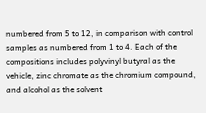numbered from 5 to 12, in comparison with control samples as numbered from 1 to 4. Each of the compositions includes polyvinyl butyral as the vehicle, zinc chromate as the chromium compound, and alcohol as the solvent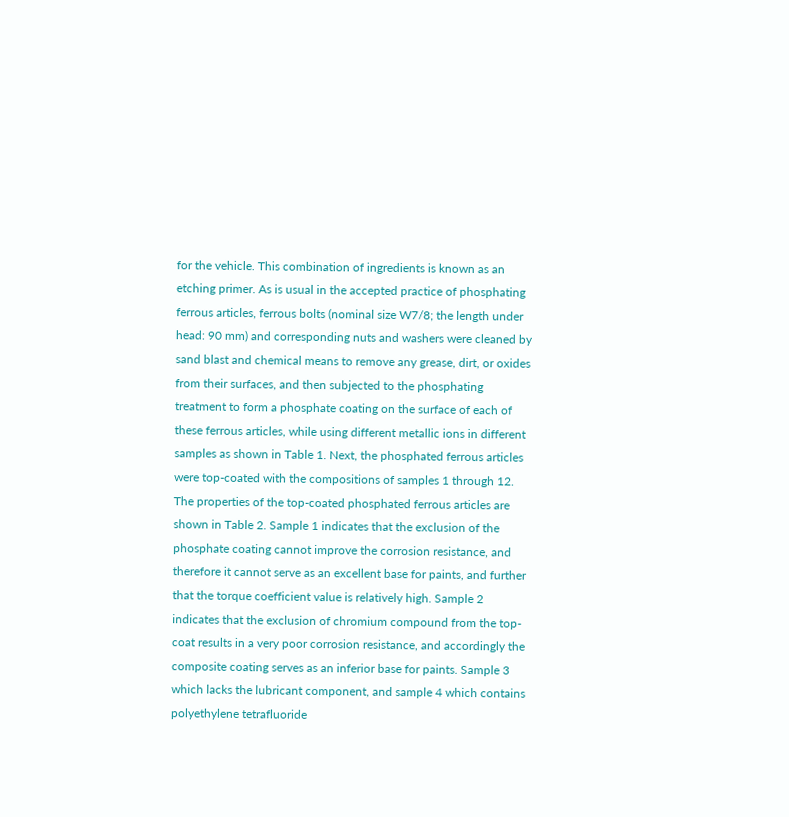for the vehicle. This combination of ingredients is known as an etching primer. As is usual in the accepted practice of phosphating ferrous articles, ferrous bolts (nominal size W7/8; the length under head: 90 mm) and corresponding nuts and washers were cleaned by sand blast and chemical means to remove any grease, dirt, or oxides from their surfaces, and then subjected to the phosphating treatment to form a phosphate coating on the surface of each of these ferrous articles, while using different metallic ions in different samples as shown in Table 1. Next, the phosphated ferrous articles were top-coated with the compositions of samples 1 through 12. The properties of the top-coated phosphated ferrous articles are shown in Table 2. Sample 1 indicates that the exclusion of the phosphate coating cannot improve the corrosion resistance, and therefore it cannot serve as an excellent base for paints, and further that the torque coefficient value is relatively high. Sample 2 indicates that the exclusion of chromium compound from the top-coat results in a very poor corrosion resistance, and accordingly the composite coating serves as an inferior base for paints. Sample 3 which lacks the lubricant component, and sample 4 which contains polyethylene tetrafluoride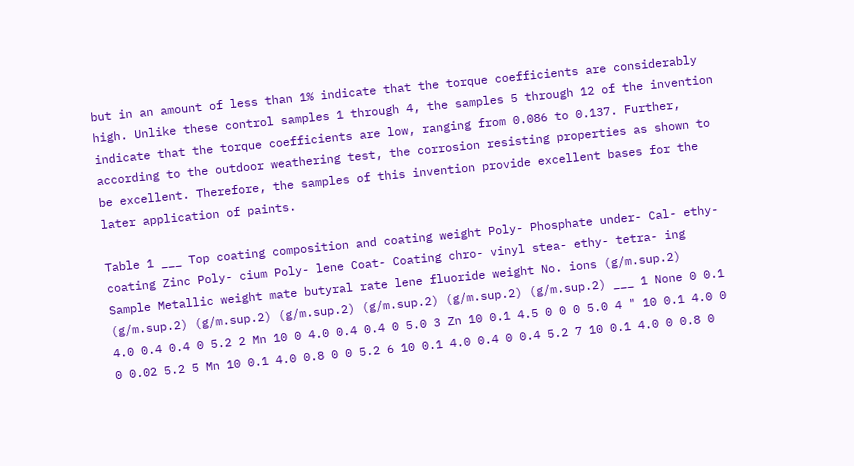but in an amount of less than 1% indicate that the torque coefficients are considerably high. Unlike these control samples 1 through 4, the samples 5 through 12 of the invention indicate that the torque coefficients are low, ranging from 0.086 to 0.137. Further, according to the outdoor weathering test, the corrosion resisting properties as shown to be excellent. Therefore, the samples of this invention provide excellent bases for the later application of paints.

Table 1 ___ Top coating composition and coating weight Poly- Phosphate under- Cal- ethy- coating Zinc Poly- cium Poly- lene Coat- Coating chro- vinyl stea- ethy- tetra- ing Sample Metallic weight mate butyral rate lene fluoride weight No. ions (g/m.sup.2) (g/m.sup.2) (g/m.sup.2) (g/m.sup.2) (g/m.sup.2) (g/m.sup.2) (g/m.sup.2) ___ 1 None 0 0.1 4.0 0.4 0.4 0 5.2 2 Mn 10 0 4.0 0.4 0.4 0 5.0 3 Zn 10 0.1 4.5 0 0 0 5.0 4 " 10 0.1 4.0 0 0 0.02 5.2 5 Mn 10 0.1 4.0 0.8 0 0 5.2 6 10 0.1 4.0 0.4 0 0.4 5.2 7 10 0.1 4.0 0 0.8 0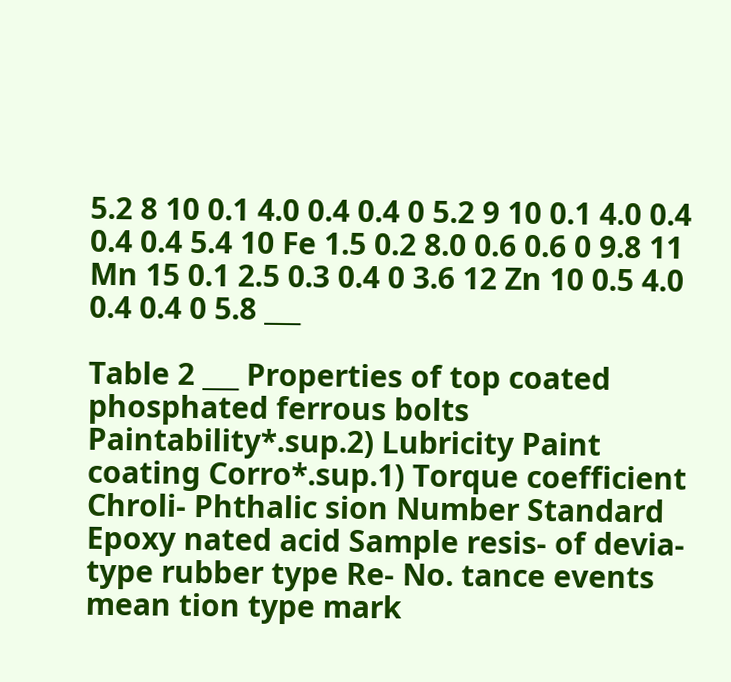5.2 8 10 0.1 4.0 0.4 0.4 0 5.2 9 10 0.1 4.0 0.4 0.4 0.4 5.4 10 Fe 1.5 0.2 8.0 0.6 0.6 0 9.8 11 Mn 15 0.1 2.5 0.3 0.4 0 3.6 12 Zn 10 0.5 4.0 0.4 0.4 0 5.8 ___

Table 2 ___ Properties of top coated phosphated ferrous bolts Paintability*.sup.2) Lubricity Paint coating Corro*.sup.1) Torque coefficient Chroli- Phthalic sion Number Standard Epoxy nated acid Sample resis- of devia- type rubber type Re- No. tance events mean tion type mark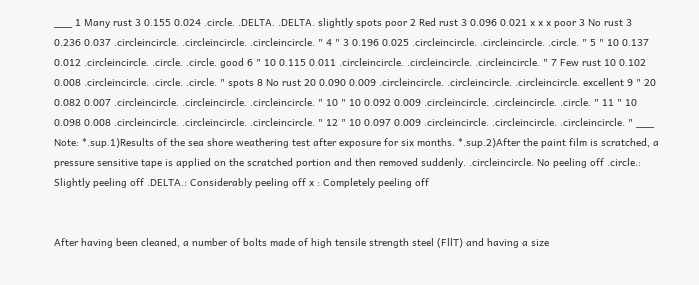___ 1 Many rust 3 0.155 0.024 .circle. .DELTA. .DELTA. slightly spots poor 2 Red rust 3 0.096 0.021 x x x poor 3 No rust 3 0.236 0.037 .circleincircle. .circleincircle. .circleincircle. " 4 " 3 0.196 0.025 .circleincircle. .circleincircle. .circle. " 5 " 10 0.137 0.012 .circleincircle. .circle. .circle. good 6 " 10 0.115 0.011 .circleincircle. .circleincircle. .circleincircle. " 7 Few rust 10 0.102 0.008 .circleincircle. .circle. .circle. " spots 8 No rust 20 0.090 0.009 .circleincircle. .circleincircle. .circleincircle. excellent 9 " 20 0.082 0.007 .circleincircle. .circleincircle. .circleincircle. " 10 " 10 0.092 0.009 .circleincircle. .circleincircle. .circle. " 11 " 10 0.098 0.008 .circleincircle. .circleincircle. .circleincircle. " 12 " 10 0.097 0.009 .circleincircle. .circleincircle. .circleincircle. " ___ Note: *.sup.1)Results of the sea shore weathering test after exposure for six months. *.sup.2)After the paint film is scratched, a pressure sensitive tape is applied on the scratched portion and then removed suddenly. .circleincircle. No peeling off .circle.: Slightly peeling off .DELTA.: Considerably peeling off x : Completely peeling off


After having been cleaned, a number of bolts made of high tensile strength steel (FllT) and having a size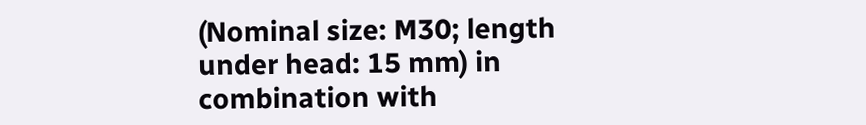(Nominal size: M30; length under head: 15 mm) in combination with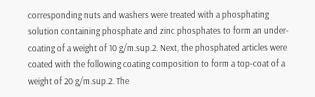corresponding nuts and washers were treated with a phosphating solution containing phosphate and zinc phosphates to form an under-coating of a weight of 10 g/m.sup.2. Next, the phosphated articles were coated with the following coating composition to form a top-coat of a weight of 20 g/m.sup.2. The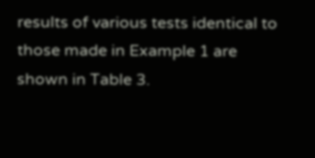results of various tests identical to those made in Example 1 are shown in Table 3.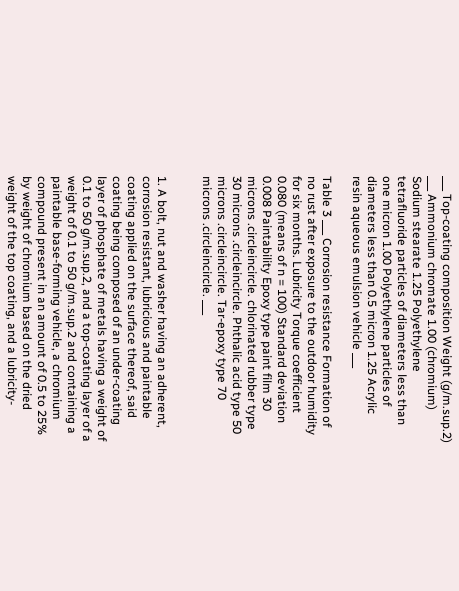___ Top-coating composition Weight (g/m.sup.2) ___ Ammonium chromate 1.00 (chromium) Sodium stearate 1.25 Polyethylene tetrafluoride particles of diameters less than one micron 1.00 Polyethylene particles of diameters less than 0.5 micron 1.25 Acrylic resin aqueous emulsion vehicle ___

Table 3 ___ Corrosion resistance Formation of no rust after exposure to the outdoor humidity for six months. Lubricity Torque coefficient 0.080 (means of n = 100) Standard deviation 0.008 Paintability Epoxy type paint film 30 microns .circleincircle. chlorinated rubber type 30 microns .circleincircle. Phthalic acid type 50 microns .circleincircle. Tar-epoxy type 70 microns .circleincircle. ___


1. A bolt, nut and washer having an adherent, corrosion resistant, lubricious and paintable coating applied on the surface thereof, said coating being composed of an under-coating layer of phosphate of metals having a weight of 0.1 to 50 g/m.sup.2, and a top-coating layer of a weight of 0.1 to 50 g/m.sup.2 and containing a paintable base-forming vehicle, a chromium compound present in an amount of 0.5 to 25% by weight of chromium based on the dried weight of the top coating, and a lubricity-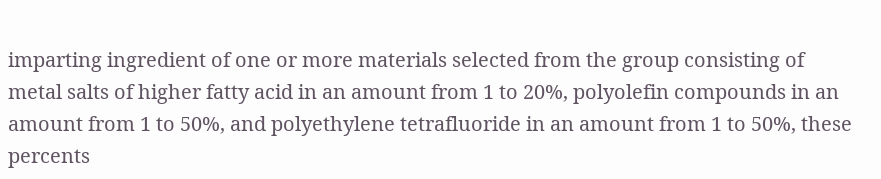imparting ingredient of one or more materials selected from the group consisting of metal salts of higher fatty acid in an amount from 1 to 20%, polyolefin compounds in an amount from 1 to 50%, and polyethylene tetrafluoride in an amount from 1 to 50%, these percents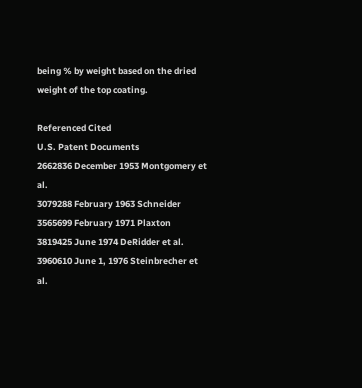being % by weight based on the dried weight of the top coating.

Referenced Cited
U.S. Patent Documents
2662836 December 1953 Montgomery et al.
3079288 February 1963 Schneider
3565699 February 1971 Plaxton
3819425 June 1974 DeRidder et al.
3960610 June 1, 1976 Steinbrecher et al.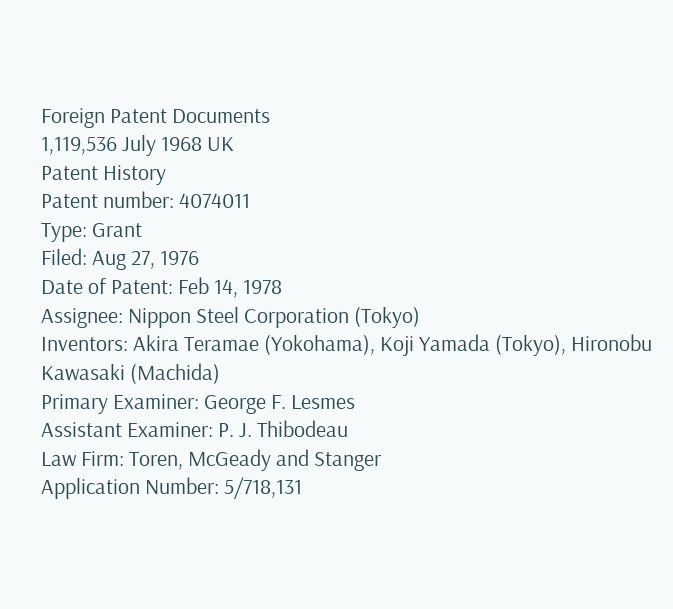Foreign Patent Documents
1,119,536 July 1968 UK
Patent History
Patent number: 4074011
Type: Grant
Filed: Aug 27, 1976
Date of Patent: Feb 14, 1978
Assignee: Nippon Steel Corporation (Tokyo)
Inventors: Akira Teramae (Yokohama), Koji Yamada (Tokyo), Hironobu Kawasaki (Machida)
Primary Examiner: George F. Lesmes
Assistant Examiner: P. J. Thibodeau
Law Firm: Toren, McGeady and Stanger
Application Number: 5/718,131